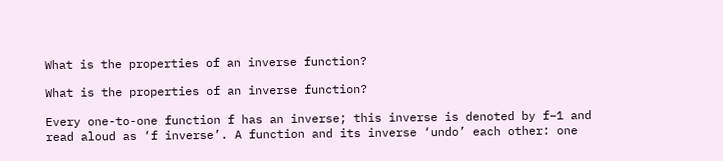What is the properties of an inverse function?

What is the properties of an inverse function?

Every one-to-one function f has an inverse; this inverse is denoted by f−1 and read aloud as ‘f inverse’. A function and its inverse ‘undo’ each other: one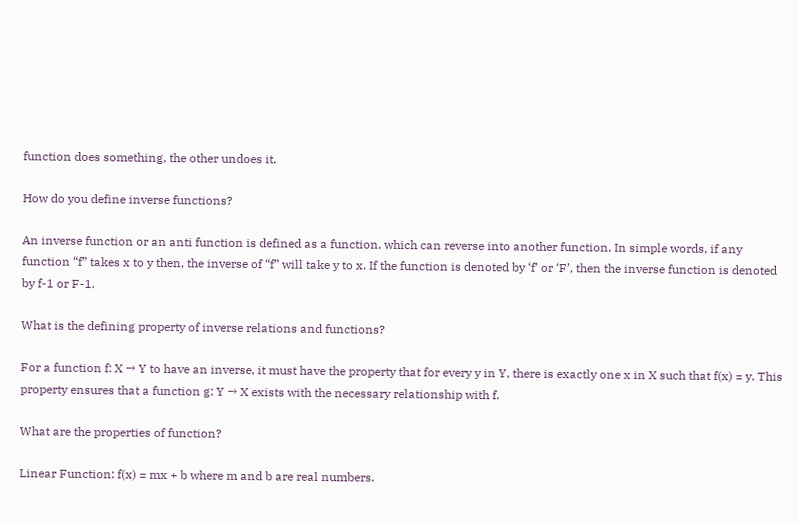function does something, the other undoes it.

How do you define inverse functions?

An inverse function or an anti function is defined as a function, which can reverse into another function. In simple words, if any function “f” takes x to y then, the inverse of “f” will take y to x. If the function is denoted by ‘f’ or ‘F’, then the inverse function is denoted by f-1 or F-1.

What is the defining property of inverse relations and functions?

For a function f: X → Y to have an inverse, it must have the property that for every y in Y, there is exactly one x in X such that f(x) = y. This property ensures that a function g: Y → X exists with the necessary relationship with f.

What are the properties of function?

Linear Function: f(x) = mx + b where m and b are real numbers.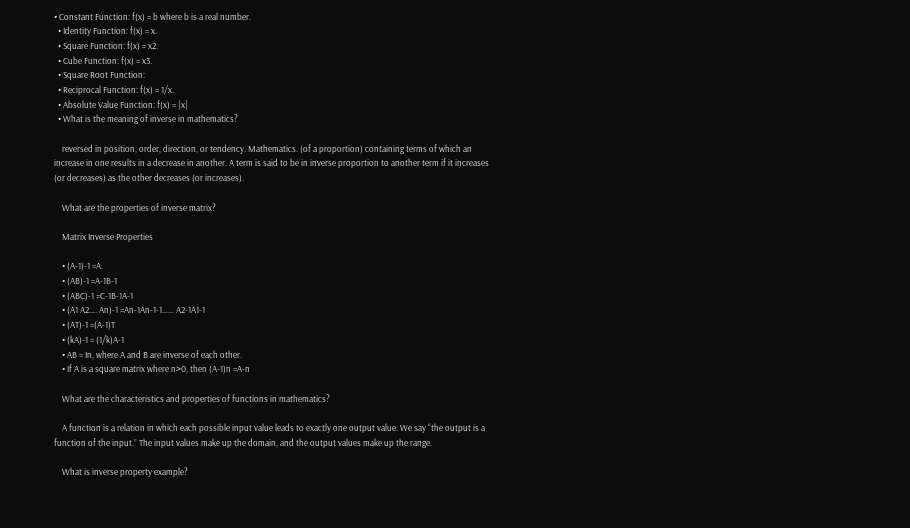• Constant Function: f(x) = b where b is a real number.
  • Identity Function: f(x) = x.
  • Square Function: f(x) = x2.
  • Cube Function: f(x) = x3.
  • Square Root Function:
  • Reciprocal Function: f(x) = 1/x.
  • Absolute Value Function: f(x) = |x|
  • What is the meaning of inverse in mathematics?

    reversed in position, order, direction, or tendency. Mathematics. (of a proportion) containing terms of which an increase in one results in a decrease in another. A term is said to be in inverse proportion to another term if it increases (or decreases) as the other decreases (or increases).

    What are the properties of inverse matrix?

    Matrix Inverse Properties

    • (A-1)-1 =A.
    • (AB)-1 =A-1B-1
    • (ABC)-1 =C-1B-1A-1
    • (A1 A2…. An)-1 =An-1An-1-1…… A2-1A1-1
    • (AT)-1 =(A-1)T
    • (kA)-1 = (1/k)A-1
    • AB = In, where A and B are inverse of each other.
    • If A is a square matrix where n>0, then (A-1)n =A-n

    What are the characteristics and properties of functions in mathematics?

    A function is a relation in which each possible input value leads to exactly one output value. We say “the output is a function of the input.” The input values make up the domain, and the output values make up the range.

    What is inverse property example?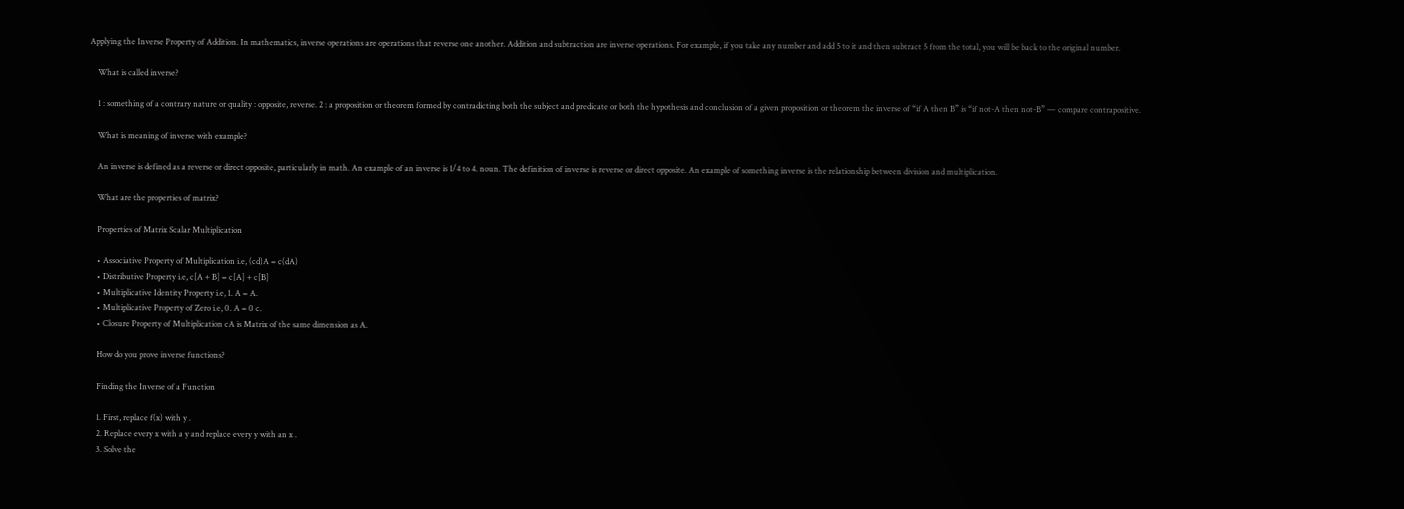Applying the Inverse Property of Addition. In mathematics, inverse operations are operations that reverse one another. Addition and subtraction are inverse operations. For example, if you take any number and add 5 to it and then subtract 5 from the total, you will be back to the original number.

    What is called inverse?

    1 : something of a contrary nature or quality : opposite, reverse. 2 : a proposition or theorem formed by contradicting both the subject and predicate or both the hypothesis and conclusion of a given proposition or theorem the inverse of “if A then B” is “if not-A then not-B” — compare contrapositive.

    What is meaning of inverse with example?

    An inverse is defined as a reverse or direct opposite, particularly in math. An example of an inverse is 1/4 to 4. noun. The definition of inverse is reverse or direct opposite. An example of something inverse is the relationship between division and multiplication.

    What are the properties of matrix?

    Properties of Matrix Scalar Multiplication

    • Associative Property of Multiplication i.e, (cd)A = c(dA)
    • Distributive Property i.e, c[A + B] = c[A] + c[B]
    • Multiplicative Identity Property i.e, 1. A = A.
    • Multiplicative Property of Zero i.e, 0. A = 0 c.
    • Closure Property of Multiplication cA is Matrix of the same dimension as A.

    How do you prove inverse functions?

    Finding the Inverse of a Function

    1. First, replace f(x) with y .
    2. Replace every x with a y and replace every y with an x .
    3. Solve the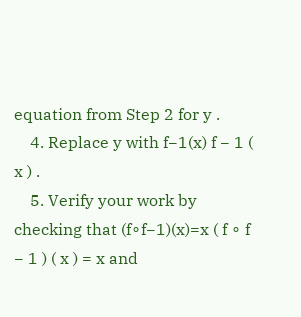equation from Step 2 for y .
    4. Replace y with f−1(x) f − 1 ( x ) .
    5. Verify your work by checking that (f∘f−1)(x)=x ( f ∘ f − 1 ) ( x ) = x and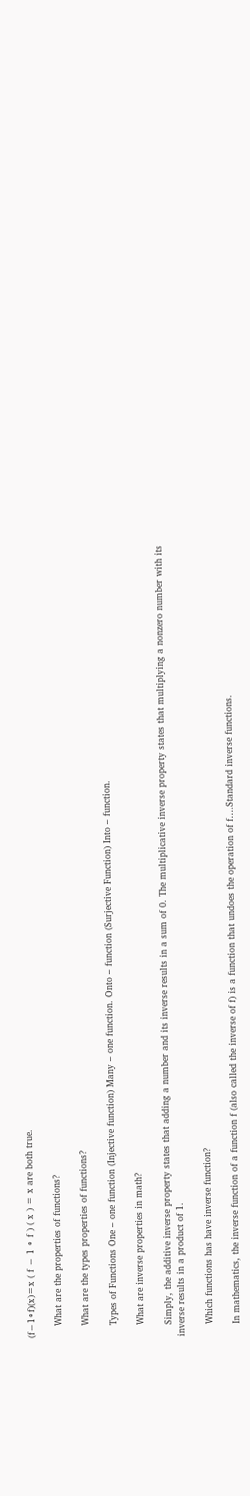(f−1∘f)(x)=x ( f − 1 ∘ f ) ( x ) = x are both true.

    What are the properties of functions?

    What are the types properties of functions?

    Types of Functions One – one function (Injective function) Many – one function. Onto – function (Surjective Function) Into – function.

    What are inverse properties in math?

    Simply, the additive inverse property states that adding a number and its inverse results in a sum of 0. The multiplicative inverse property states that multiplying a nonzero number with its inverse results in a product of 1.

    Which functions has have inverse function?

    In mathematics, the inverse function of a function f (also called the inverse of f) is a function that undoes the operation of f….Standard inverse functions.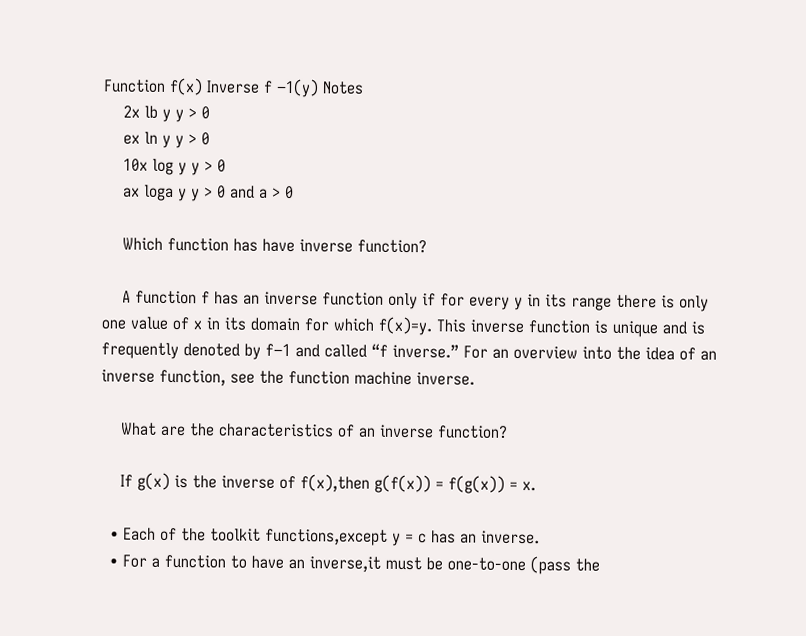Function f(x) Inverse f −1(y) Notes
    2x lb y y > 0
    ex ln y y > 0
    10x log y y > 0
    ax loga y y > 0 and a > 0

    Which function has have inverse function?

    A function f has an inverse function only if for every y in its range there is only one value of x in its domain for which f(x)=y. This inverse function is unique and is frequently denoted by f−1 and called “f inverse.” For an overview into the idea of an inverse function, see the function machine inverse.

    What are the characteristics of an inverse function?

    If g(x) is the inverse of f(x),then g(f(x)) = f(g(x)) = x.

  • Each of the toolkit functions,except y = c has an inverse.
  • For a function to have an inverse,it must be one-to-one (pass the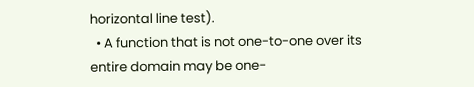horizontal line test).
  • A function that is not one-to-one over its entire domain may be one-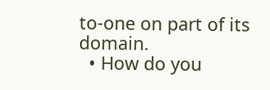to-one on part of its domain.
  • How do you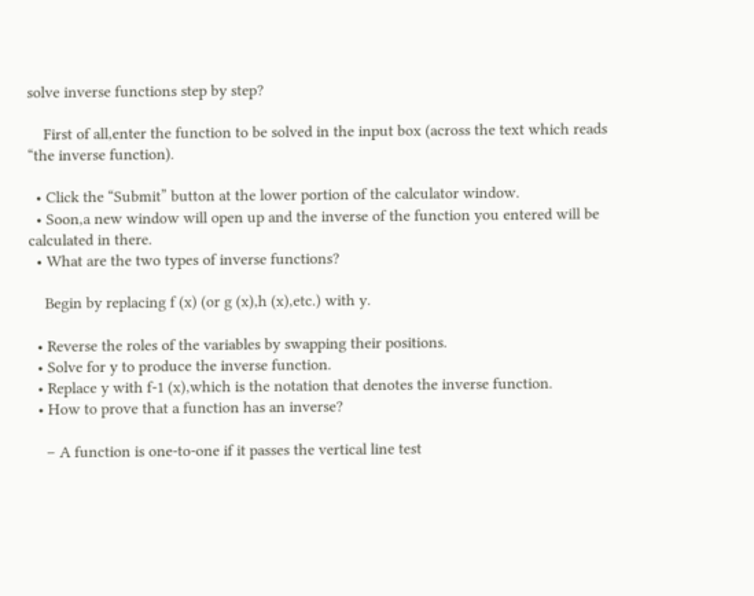solve inverse functions step by step?

    First of all,enter the function to be solved in the input box (across the text which reads “the inverse function).

  • Click the “Submit” button at the lower portion of the calculator window.
  • Soon,a new window will open up and the inverse of the function you entered will be calculated in there.
  • What are the two types of inverse functions?

    Begin by replacing f (x) (or g (x),h (x),etc.) with y.

  • Reverse the roles of the variables by swapping their positions.
  • Solve for y to produce the inverse function.
  • Replace y with f-1 (x),which is the notation that denotes the inverse function.
  • How to prove that a function has an inverse?

    – A function is one-to-one if it passes the vertical line test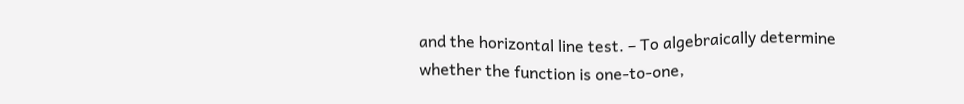and the horizontal line test. – To algebraically determine whether the function is one-to-one,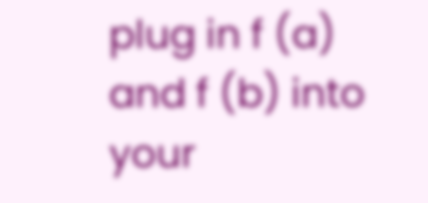plug in f (a) and f (b) into your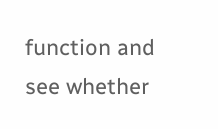function and see whether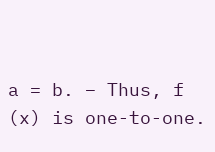a = b. – Thus, f (x) is one-to-one.